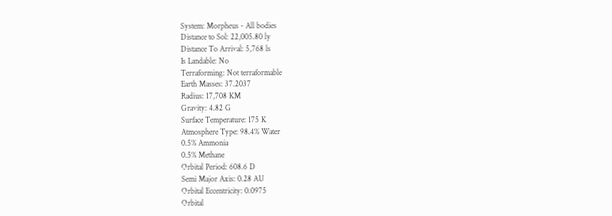System: Morpheus - All bodies
Distance to Sol: 22,005.80 ly
Distance To Arrival: 5,768 ls
Is Landable: No
Terraforming: Not terraformable
Earth Masses: 37.2037
Radius: 17,708 KM
Gravity: 4.82 G
Surface Temperature: 175 K
Atmosphere Type: 98.4% Water
0.5% Ammonia
0.5% Methane
Orbital Period: 608.6 D
Semi Major Axis: 0.28 AU
Orbital Eccentricity: 0.0975
Orbital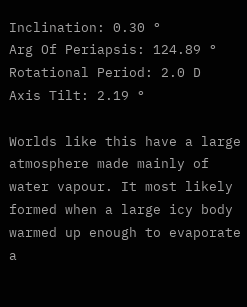Inclination: 0.30 °
Arg Of Periapsis: 124.89 °
Rotational Period: 2.0 D
Axis Tilt: 2.19 °

Worlds like this have a large atmosphere made mainly of water vapour. It most likely formed when a large icy body warmed up enough to evaporate a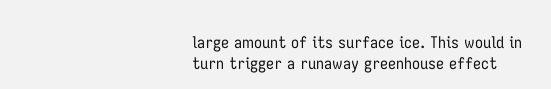large amount of its surface ice. This would in turn trigger a runaway greenhouse effect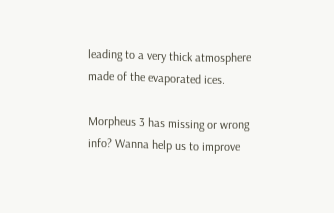leading to a very thick atmosphere made of the evaporated ices.

Morpheus 3 has missing or wrong info? Wanna help us to improve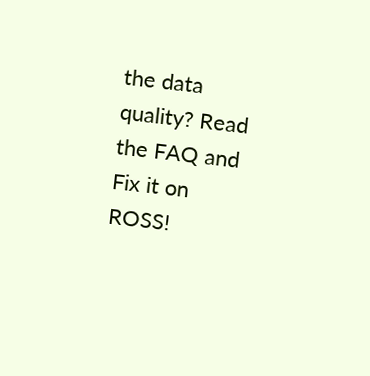the data quality? Read the FAQ and Fix it on ROSS!